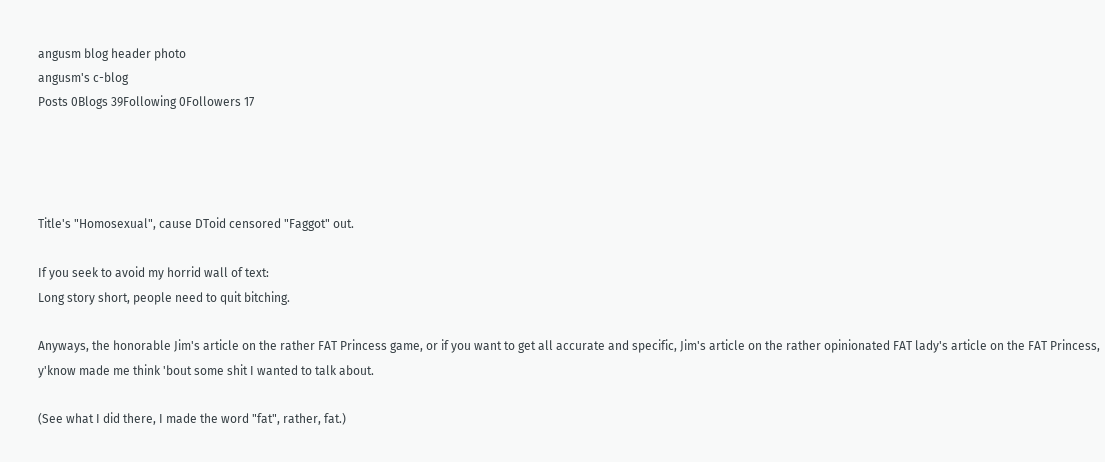angusm blog header photo
angusm's c-blog
Posts 0Blogs 39Following 0Followers 17




Title's "Homosexual", cause DToid censored "Faggot" out.

If you seek to avoid my horrid wall of text:
Long story short, people need to quit bitching.

Anyways, the honorable Jim's article on the rather FAT Princess game, or if you want to get all accurate and specific, Jim's article on the rather opinionated FAT lady's article on the FAT Princess, y'know made me think 'bout some shit I wanted to talk about.

(See what I did there, I made the word "fat", rather, fat.)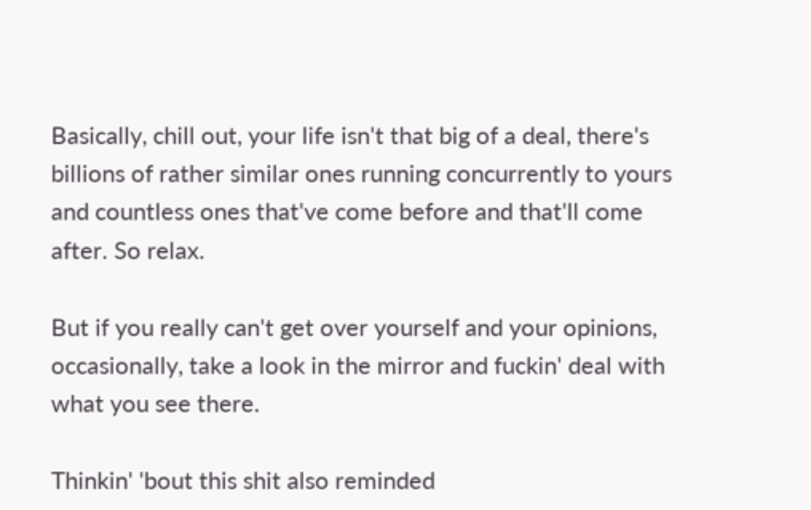Basically, chill out, your life isn't that big of a deal, there's billions of rather similar ones running concurrently to yours and countless ones that've come before and that'll come after. So relax.

But if you really can't get over yourself and your opinions, occasionally, take a look in the mirror and fuckin' deal with what you see there.

Thinkin' 'bout this shit also reminded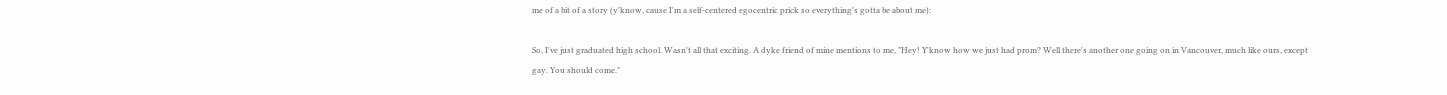me of a bit of a story (y'know, cause I'm a self-centered egocentric prick so everything's gotta be about me):

So, I've just graduated high school. Wasn't all that exciting. A dyke friend of mine mentions to me, "Hey! Y'know how we just had prom? Well there's another one going on in Vancouver, much like ours, except gay. You should come."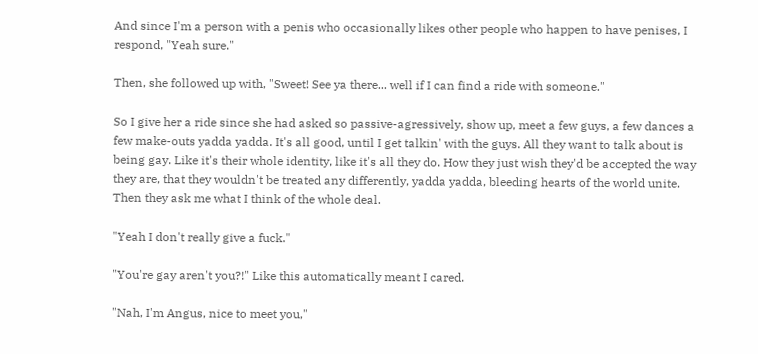And since I'm a person with a penis who occasionally likes other people who happen to have penises, I respond, "Yeah sure."

Then, she followed up with, "Sweet! See ya there... well if I can find a ride with someone."

So I give her a ride since she had asked so passive-agressively, show up, meet a few guys, a few dances a few make-outs yadda yadda. It's all good, until I get talkin' with the guys. All they want to talk about is being gay. Like it's their whole identity, like it's all they do. How they just wish they'd be accepted the way they are, that they wouldn't be treated any differently, yadda yadda, bleeding hearts of the world unite. Then they ask me what I think of the whole deal.

"Yeah I don't really give a fuck."

"You're gay aren't you?!" Like this automatically meant I cared.

"Nah, I'm Angus, nice to meet you,"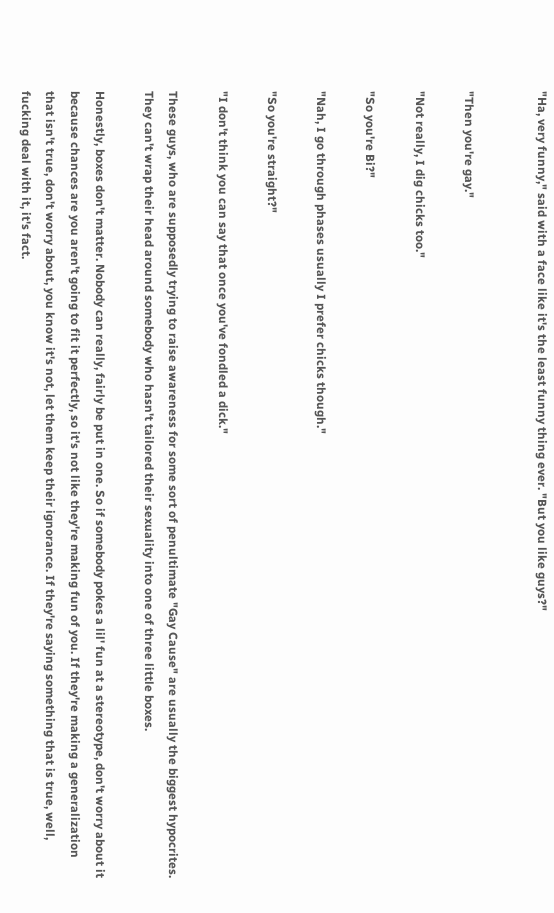"Ha, very funny," said with a face like it's the least funny thing ever. "But you like guys?"


"Then you're gay."

"Not really, I dig chicks too."

"So you're Bi?"

"Nah, I go through phases usually I prefer chicks though."

"So you're straight?"

"I don't think you can say that once you've fondled a dick."

These guys, who are supposedly trying to raise awareness for some sort of penultimate "Gay Cause" are usually the biggest hypocrites. They can't wrap their head around somebody who hasn't tailored their sexuality into one of three little boxes.

Honestly, boxes don't matter. Nobody can really, fairly be put in one. So if somebody pokes a lil' fun at a stereotype, don't worry about it because chances are you aren't going to fit it perfectly, so it's not like they're making fun of you. If they're making a generalization that isn't true, don't worry about, you know it's not, let them keep their ignorance. If they're saying something that is true, well, fucking deal with it, it's fact.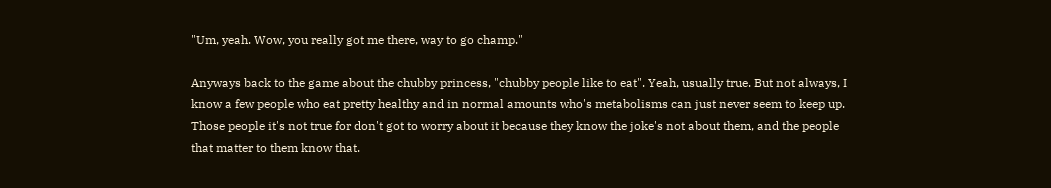"Um, yeah. Wow, you really got me there, way to go champ."

Anyways back to the game about the chubby princess, "chubby people like to eat". Yeah, usually true. But not always, I know a few people who eat pretty healthy and in normal amounts who's metabolisms can just never seem to keep up. Those people it's not true for don't got to worry about it because they know the joke's not about them, and the people that matter to them know that.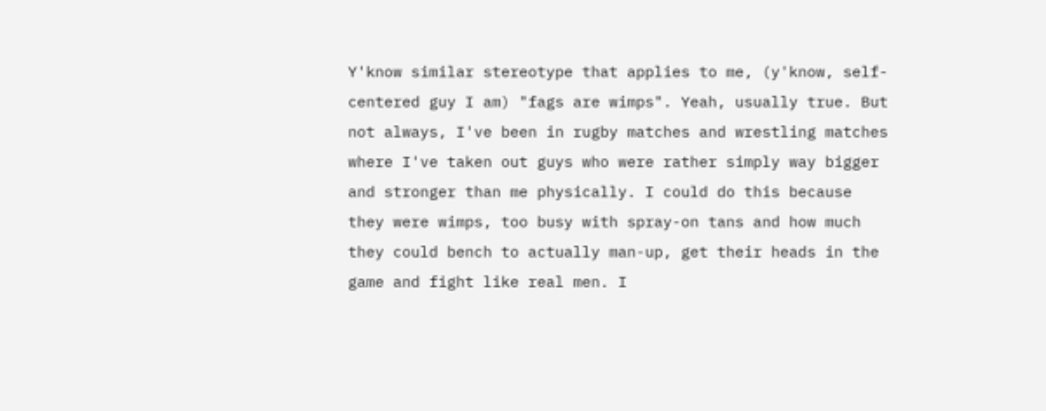Y'know similar stereotype that applies to me, (y'know, self-centered guy I am) "fags are wimps". Yeah, usually true. But not always, I've been in rugby matches and wrestling matches where I've taken out guys who were rather simply way bigger and stronger than me physically. I could do this because they were wimps, too busy with spray-on tans and how much they could bench to actually man-up, get their heads in the game and fight like real men. I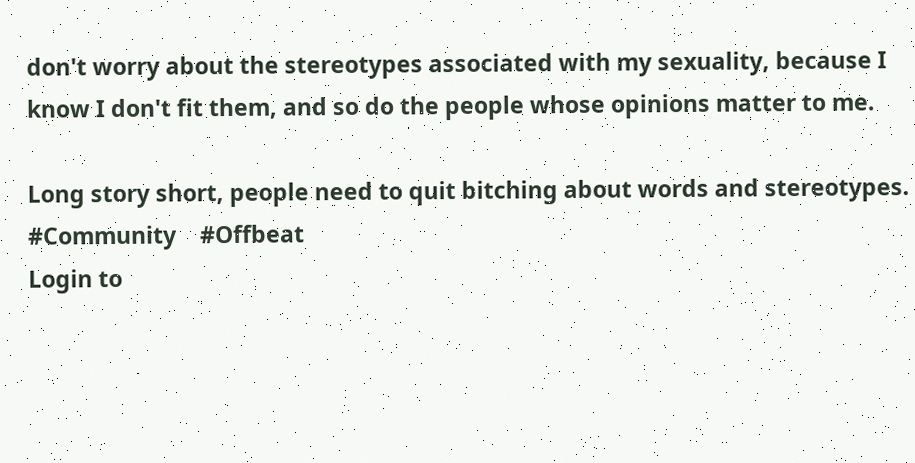don't worry about the stereotypes associated with my sexuality, because I know I don't fit them, and so do the people whose opinions matter to me.

Long story short, people need to quit bitching about words and stereotypes.
#Community    #Offbeat
Login to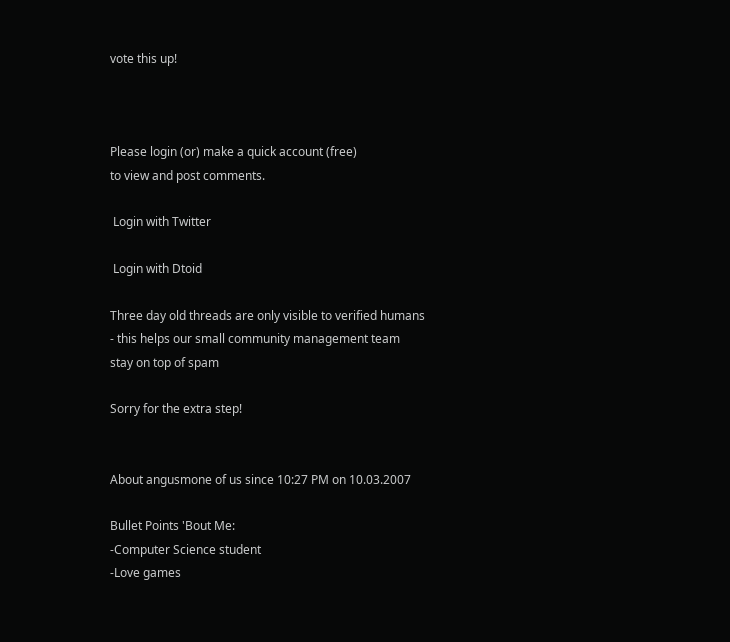vote this up!



Please login (or) make a quick account (free)
to view and post comments.

 Login with Twitter

 Login with Dtoid

Three day old threads are only visible to verified humans - this helps our small community management team stay on top of spam

Sorry for the extra step!


About angusmone of us since 10:27 PM on 10.03.2007

Bullet Points 'Bout Me:
-Computer Science student
-Love games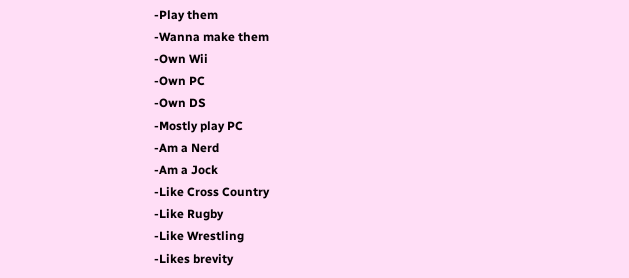-Play them
-Wanna make them
-Own Wii
-Own PC
-Own DS
-Mostly play PC
-Am a Nerd
-Am a Jock
-Like Cross Country
-Like Rugby
-Like Wrestling
-Likes brevity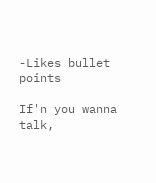-Likes bullet points

If'n you wanna talk,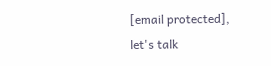[email protected], let's talk